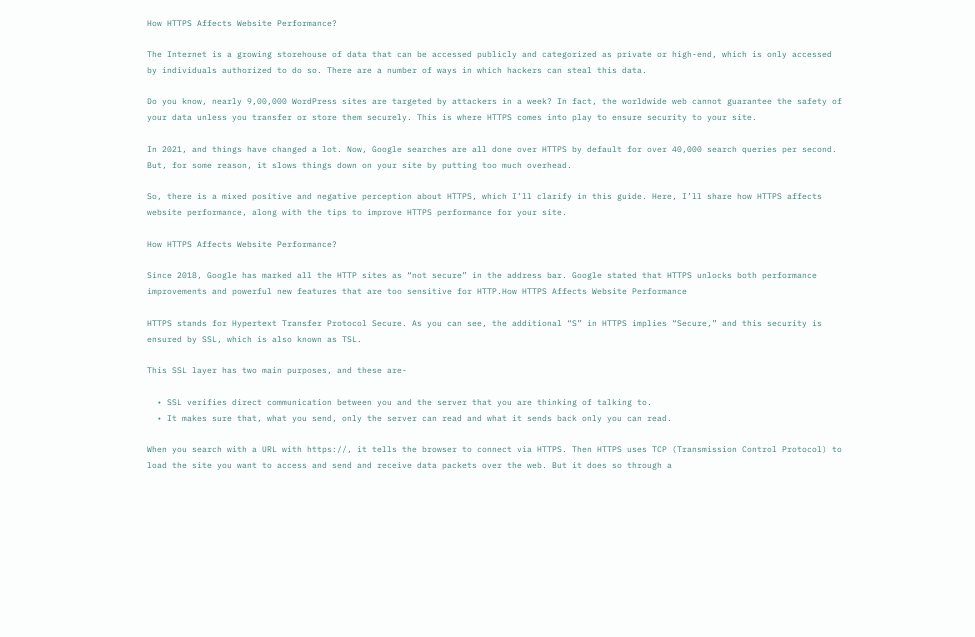How HTTPS Affects Website Performance?

The Internet is a growing storehouse of data that can be accessed publicly and categorized as private or high-end, which is only accessed by individuals authorized to do so. There are a number of ways in which hackers can steal this data.

Do you know, nearly 9,00,000 WordPress sites are targeted by attackers in a week? In fact, the worldwide web cannot guarantee the safety of your data unless you transfer or store them securely. This is where HTTPS comes into play to ensure security to your site.

In 2021, and things have changed a lot. Now, Google searches are all done over HTTPS by default for over 40,000 search queries per second. But, for some reason, it slows things down on your site by putting too much overhead.

So, there is a mixed positive and negative perception about HTTPS, which I’ll clarify in this guide. Here, I’ll share how HTTPS affects website performance, along with the tips to improve HTTPS performance for your site.

How HTTPS Affects Website Performance?

Since 2018, Google has marked all the HTTP sites as “not secure” in the address bar. Google stated that HTTPS unlocks both performance improvements and powerful new features that are too sensitive for HTTP.How HTTPS Affects Website Performance

HTTPS stands for Hypertext Transfer Protocol Secure. As you can see, the additional “S” in HTTPS implies “Secure,” and this security is ensured by SSL, which is also known as TSL.

This SSL layer has two main purposes, and these are-

  • SSL verifies direct communication between you and the server that you are thinking of talking to.
  • It makes sure that, what you send, only the server can read and what it sends back only you can read.

When you search with a URL with https://, it tells the browser to connect via HTTPS. Then HTTPS uses TCP (Transmission Control Protocol) to load the site you want to access and send and receive data packets over the web. But it does so through a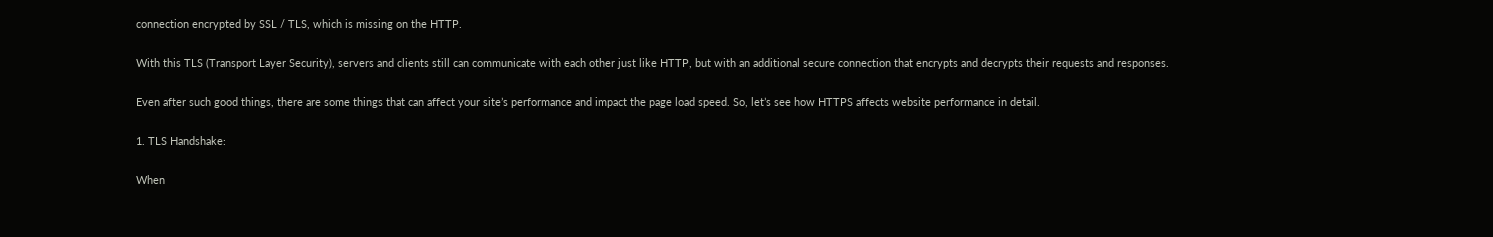connection encrypted by SSL / TLS, which is missing on the HTTP.

With this TLS (Transport Layer Security), servers and clients still can communicate with each other just like HTTP, but with an additional secure connection that encrypts and decrypts their requests and responses.

Even after such good things, there are some things that can affect your site’s performance and impact the page load speed. So, let’s see how HTTPS affects website performance in detail.

1. TLS Handshake:

When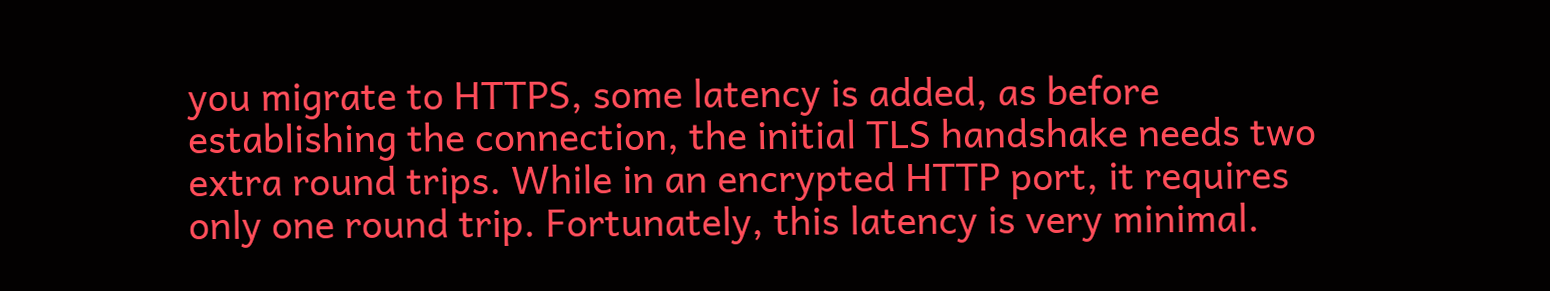you migrate to HTTPS, some latency is added, as before establishing the connection, the initial TLS handshake needs two extra round trips. While in an encrypted HTTP port, it requires only one round trip. Fortunately, this latency is very minimal.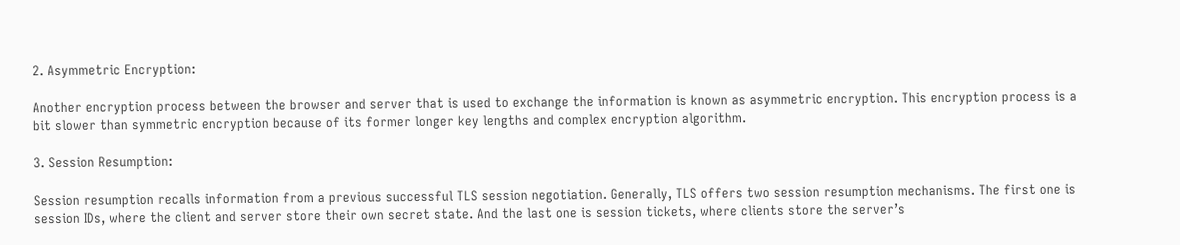2. Asymmetric Encryption:

Another encryption process between the browser and server that is used to exchange the information is known as asymmetric encryption. This encryption process is a bit slower than symmetric encryption because of its former longer key lengths and complex encryption algorithm.

3. Session Resumption:

Session resumption recalls information from a previous successful TLS session negotiation. Generally, TLS offers two session resumption mechanisms. The first one is session IDs, where the client and server store their own secret state. And the last one is session tickets, where clients store the server’s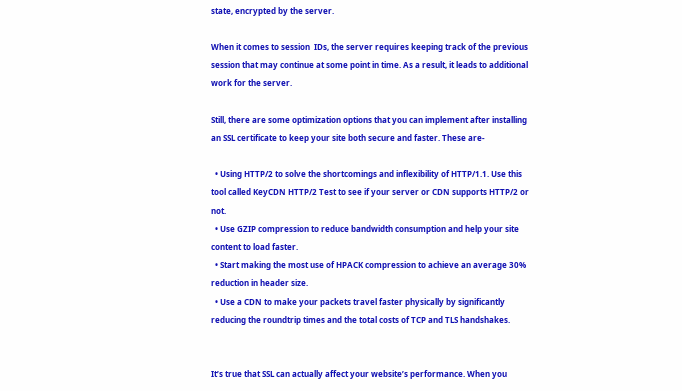state, encrypted by the server.

When it comes to session  IDs, the server requires keeping track of the previous session that may continue at some point in time. As a result, it leads to additional work for the server.

Still, there are some optimization options that you can implement after installing an SSL certificate to keep your site both secure and faster. These are-

  • Using HTTP/2 to solve the shortcomings and inflexibility of HTTP/1.1. Use this tool called KeyCDN HTTP/2 Test to see if your server or CDN supports HTTP/2 or not.
  • Use GZIP compression to reduce bandwidth consumption and help your site content to load faster.
  • Start making the most use of HPACK compression to achieve an average 30% reduction in header size.
  • Use a CDN to make your packets travel faster physically by significantly reducing the roundtrip times and the total costs of TCP and TLS handshakes.


It’s true that SSL can actually affect your website’s performance. When you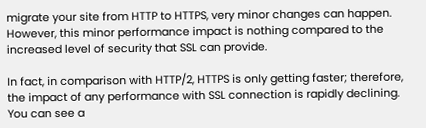migrate your site from HTTP to HTTPS, very minor changes can happen. However, this minor performance impact is nothing compared to the increased level of security that SSL can provide.

In fact, in comparison with HTTP/2, HTTPS is only getting faster; therefore, the impact of any performance with SSL connection is rapidly declining. You can see a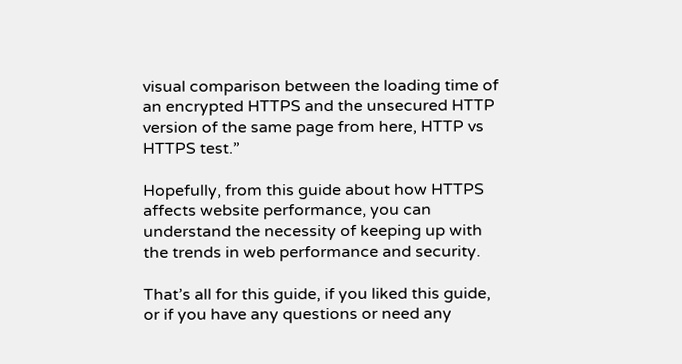visual comparison between the loading time of an encrypted HTTPS and the unsecured HTTP version of the same page from here, HTTP vs HTTPS test.”

Hopefully, from this guide about how HTTPS affects website performance, you can understand the necessity of keeping up with the trends in web performance and security.

That’s all for this guide, if you liked this guide, or if you have any questions or need any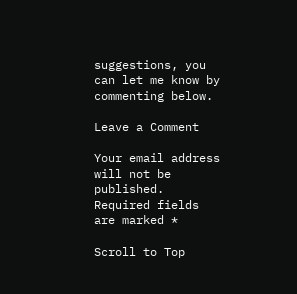suggestions, you can let me know by commenting below.

Leave a Comment

Your email address will not be published. Required fields are marked *

Scroll to Top